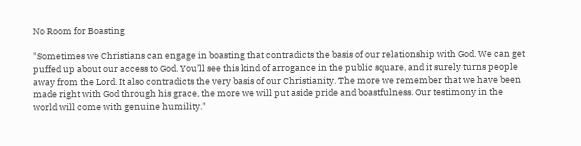No Room for Boasting

"Sometimes we Christians can engage in boasting that contradicts the basis of our relationship with God. We can get puffed up about our access to God. You’ll see this kind of arrogance in the public square, and it surely turns people away from the Lord. It also contradicts the very basis of our Christianity. The more we remember that we have been made right with God through his grace, the more we will put aside pride and boastfulness. Our testimony in the world will come with genuine humility."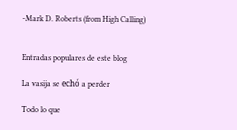-Mark D. Roberts (from High Calling)


Entradas populares de este blog

La vasija se echó a perder

Todo lo que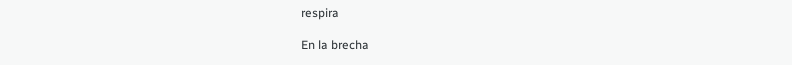respira

En la brecha